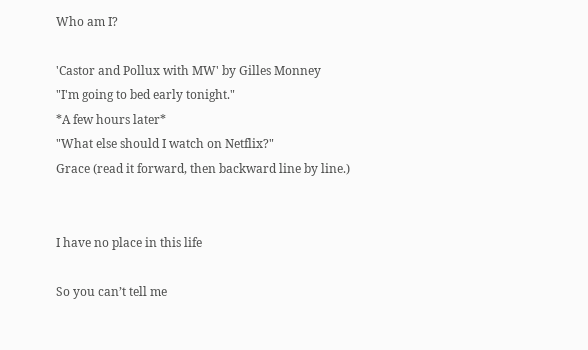Who am I?

'Castor and Pollux with MW' by Gilles Monney
"I'm going to bed early tonight."
*A few hours later*
"What else should I watch on Netflix?"
Grace (read it forward, then backward line by line.)


I have no place in this life

So you can’t tell me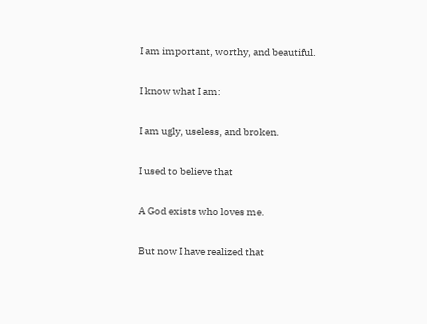I am important, worthy, and beautiful.

I know what I am:

I am ugly, useless, and broken.

I used to believe that

A God exists who loves me.

But now I have realized that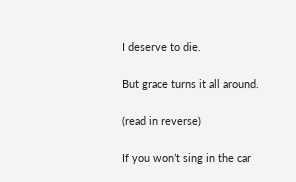I deserve to die.

But grace turns it all around.

(read in reverse)

If you won’t sing in the car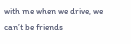with me when we drive, we can’t be friends